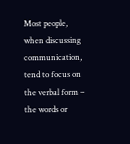Most people, when discussing communication, tend to focus on the verbal form – the words or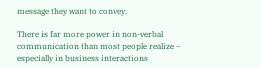message they want to convey.

There is far more power in non-verbal communication than most people realize – especially in business interactions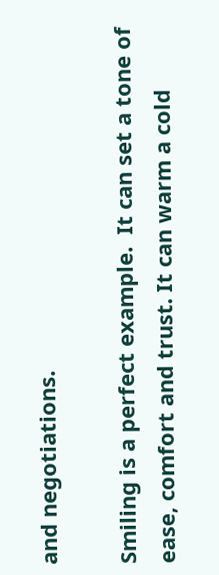and negotiations.

Smiling is a perfect example.  It can set a tone of ease, comfort and trust. It can warm a cold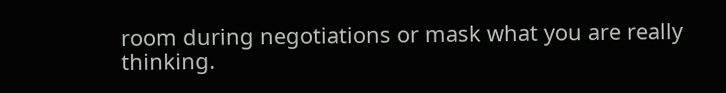room during negotiations or mask what you are really thinking.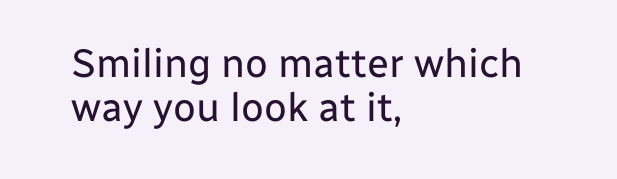Smiling no matter which way you look at it,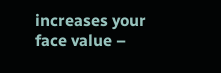increases your face value –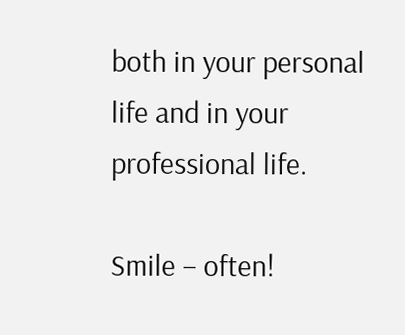both in your personal life and in your professional life.

Smile – often!